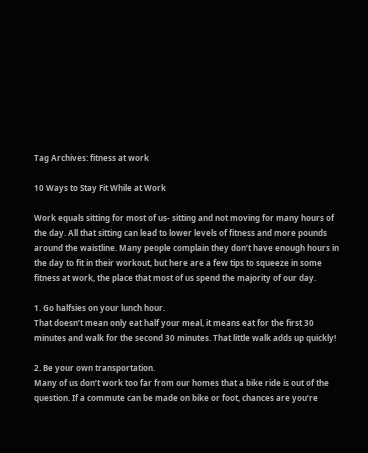Tag Archives: fitness at work

10 Ways to Stay Fit While at Work

Work equals sitting for most of us- sitting and not moving for many hours of the day. All that sitting can lead to lower levels of fitness and more pounds around the waistline. Many people complain they don’t have enough hours in the day to fit in their workout, but here are a few tips to squeeze in some fitness at work, the place that most of us spend the majority of our day.

1. Go halfsies on your lunch hour.
That doesn’t mean only eat half your meal, it means eat for the first 30 minutes and walk for the second 30 minutes. That little walk adds up quickly!

2. Be your own transportation.
Many of us don’t work too far from our homes that a bike ride is out of the question. If a commute can be made on bike or foot, chances are you’re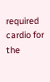required cardio for the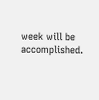week will be accomplished.